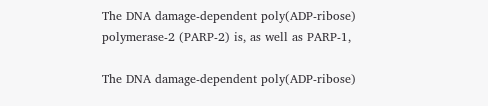The DNA damage-dependent poly(ADP-ribose) polymerase-2 (PARP-2) is, as well as PARP-1,

The DNA damage-dependent poly(ADP-ribose)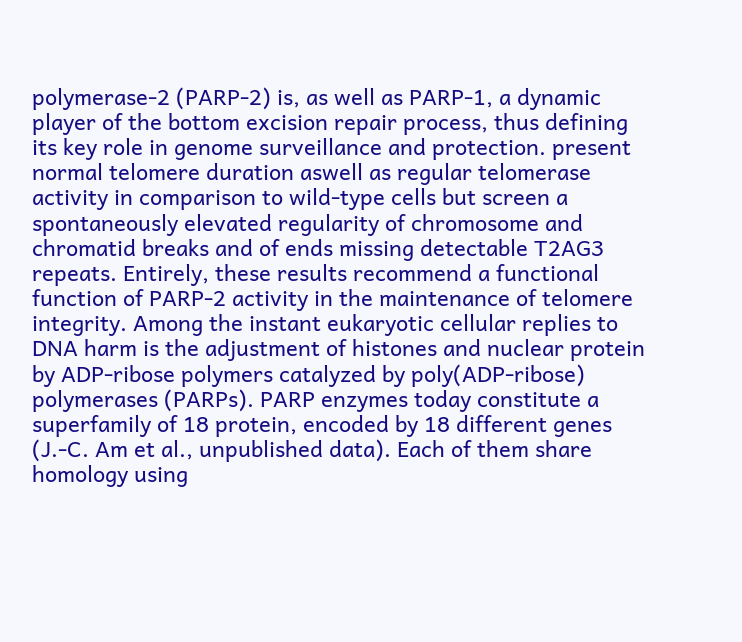polymerase-2 (PARP-2) is, as well as PARP-1, a dynamic player of the bottom excision repair process, thus defining its key role in genome surveillance and protection. present normal telomere duration aswell as regular telomerase activity in comparison to wild-type cells but screen a spontaneously elevated regularity of chromosome and chromatid breaks and of ends missing detectable T2AG3 repeats. Entirely, these results recommend a functional function of PARP-2 activity in the maintenance of telomere integrity. Among the instant eukaryotic cellular replies to DNA harm is the adjustment of histones and nuclear protein by ADP-ribose polymers catalyzed by poly(ADP-ribose) polymerases (PARPs). PARP enzymes today constitute a superfamily of 18 protein, encoded by 18 different genes (J.-C. Am et al., unpublished data). Each of them share homology using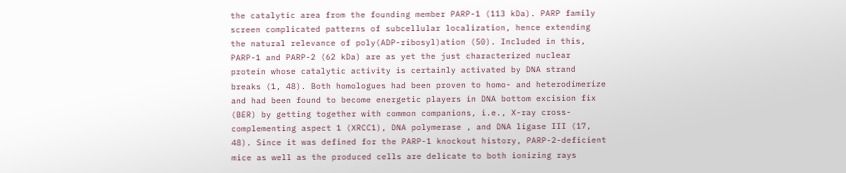the catalytic area from the founding member PARP-1 (113 kDa). PARP family screen complicated patterns of subcellular localization, hence extending the natural relevance of poly(ADP-ribosyl)ation (50). Included in this, PARP-1 and PARP-2 (62 kDa) are as yet the just characterized nuclear protein whose catalytic activity is certainly activated by DNA strand breaks (1, 48). Both homologues had been proven to homo- and heterodimerize and had been found to become energetic players in DNA bottom excision fix (BER) by getting together with common companions, i.e., X-ray cross-complementing aspect 1 (XRCC1), DNA polymerase , and DNA ligase III (17, 48). Since it was defined for the PARP-1 knockout history, PARP-2-deficient mice as well as the produced cells are delicate to both ionizing rays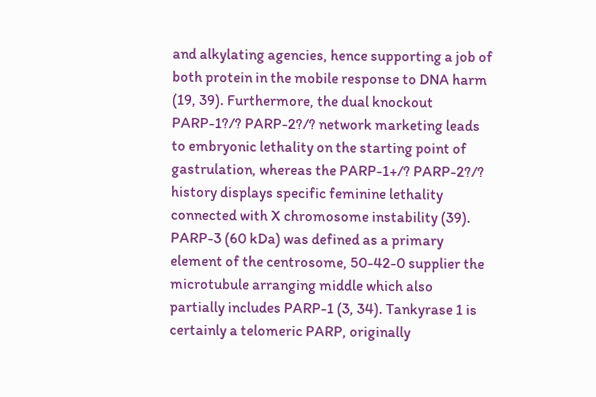and alkylating agencies, hence supporting a job of both protein in the mobile response to DNA harm (19, 39). Furthermore, the dual knockout PARP-1?/? PARP-2?/? network marketing leads to embryonic lethality on the starting point of gastrulation, whereas the PARP-1+/? PARP-2?/? history displays specific feminine lethality connected with X chromosome instability (39). PARP-3 (60 kDa) was defined as a primary element of the centrosome, 50-42-0 supplier the microtubule arranging middle which also partially includes PARP-1 (3, 34). Tankyrase 1 is certainly a telomeric PARP, originally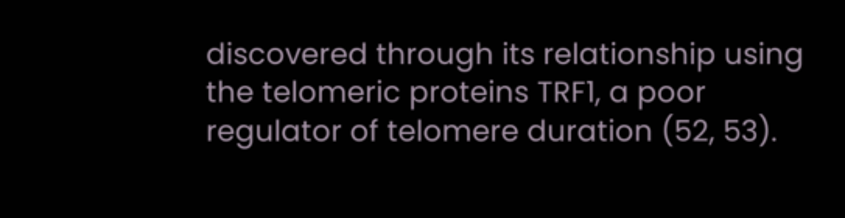discovered through its relationship using the telomeric proteins TRF1, a poor regulator of telomere duration (52, 53).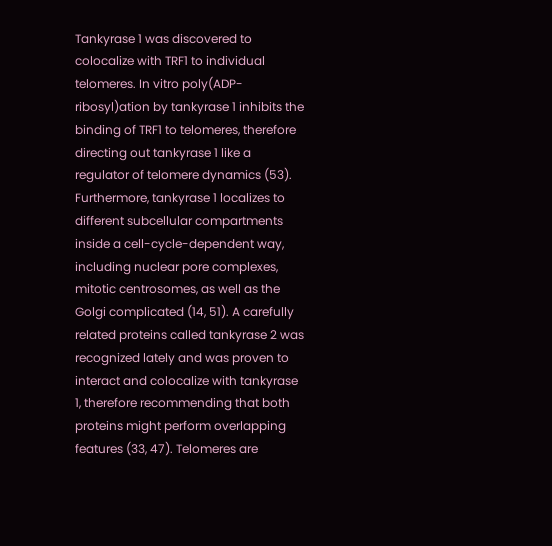Tankyrase 1 was discovered to colocalize with TRF1 to individual telomeres. In vitro poly(ADP-ribosyl)ation by tankyrase 1 inhibits the binding of TRF1 to telomeres, therefore directing out tankyrase 1 like a regulator of telomere dynamics (53). Furthermore, tankyrase 1 localizes to different subcellular compartments inside a cell-cycle-dependent way, including nuclear pore complexes, mitotic centrosomes, as well as the Golgi complicated (14, 51). A carefully related proteins called tankyrase 2 was recognized lately and was proven to interact and colocalize with tankyrase 1, therefore recommending that both proteins might perform overlapping features (33, 47). Telomeres are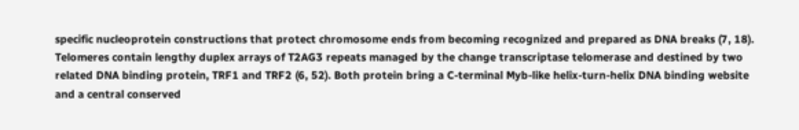specific nucleoprotein constructions that protect chromosome ends from becoming recognized and prepared as DNA breaks (7, 18). Telomeres contain lengthy duplex arrays of T2AG3 repeats managed by the change transcriptase telomerase and destined by two related DNA binding protein, TRF1 and TRF2 (6, 52). Both protein bring a C-terminal Myb-like helix-turn-helix DNA binding website and a central conserved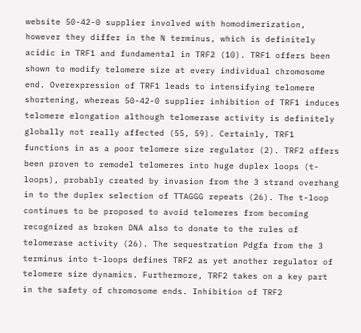website 50-42-0 supplier involved with homodimerization, however they differ in the N terminus, which is definitely acidic in TRF1 and fundamental in TRF2 (10). TRF1 offers been shown to modify telomere size at every individual chromosome end. Overexpression of TRF1 leads to intensifying telomere shortening, whereas 50-42-0 supplier inhibition of TRF1 induces telomere elongation although telomerase activity is definitely globally not really affected (55, 59). Certainly, TRF1 functions in as a poor telomere size regulator (2). TRF2 offers been proven to remodel telomeres into huge duplex loops (t-loops), probably created by invasion from the 3 strand overhang in to the duplex selection of TTAGGG repeats (26). The t-loop continues to be proposed to avoid telomeres from becoming recognized as broken DNA also to donate to the rules of telomerase activity (26). The sequestration Pdgfa from the 3 terminus into t-loops defines TRF2 as yet another regulator of telomere size dynamics. Furthermore, TRF2 takes on a key part in the safety of chromosome ends. Inhibition of TRF2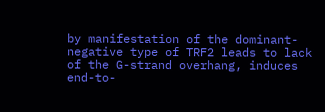by manifestation of the dominant-negative type of TRF2 leads to lack of the G-strand overhang, induces end-to-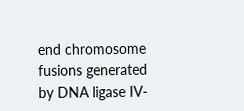end chromosome fusions generated by DNA ligase IV-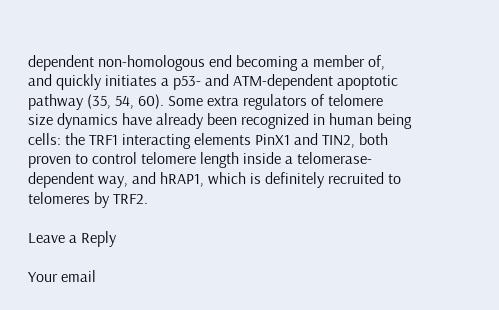dependent non-homologous end becoming a member of, and quickly initiates a p53- and ATM-dependent apoptotic pathway (35, 54, 60). Some extra regulators of telomere size dynamics have already been recognized in human being cells: the TRF1 interacting elements PinX1 and TIN2, both proven to control telomere length inside a telomerase-dependent way, and hRAP1, which is definitely recruited to telomeres by TRF2.

Leave a Reply

Your email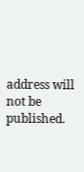address will not be published.